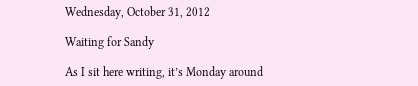Wednesday, October 31, 2012

Waiting for Sandy

As I sit here writing, it’s Monday around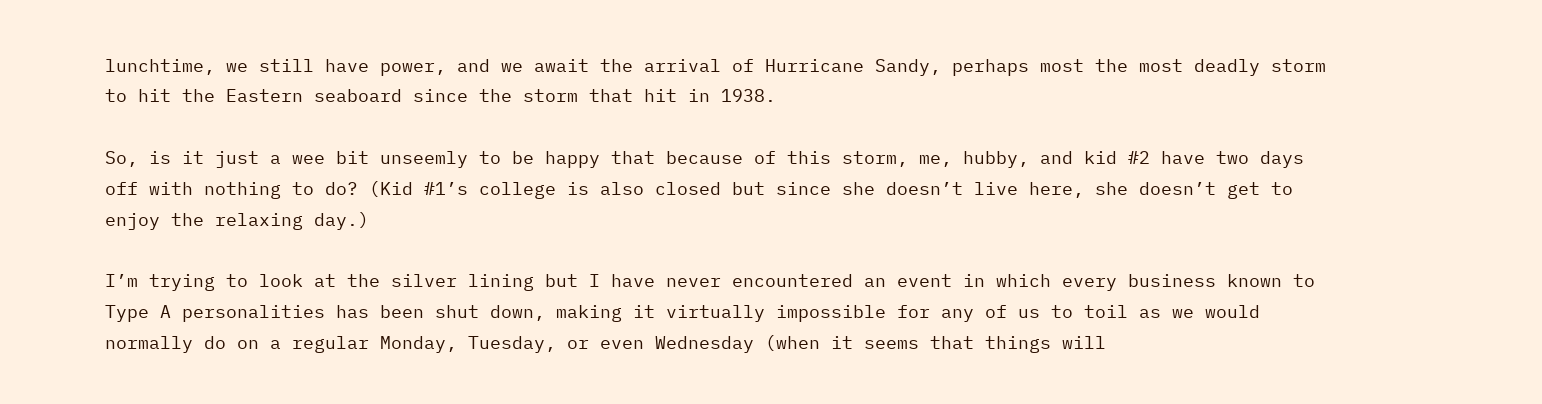lunchtime, we still have power, and we await the arrival of Hurricane Sandy, perhaps most the most deadly storm to hit the Eastern seaboard since the storm that hit in 1938.

So, is it just a wee bit unseemly to be happy that because of this storm, me, hubby, and kid #2 have two days off with nothing to do? (Kid #1’s college is also closed but since she doesn’t live here, she doesn’t get to enjoy the relaxing day.)

I’m trying to look at the silver lining but I have never encountered an event in which every business known to Type A personalities has been shut down, making it virtually impossible for any of us to toil as we would normally do on a regular Monday, Tuesday, or even Wednesday (when it seems that things will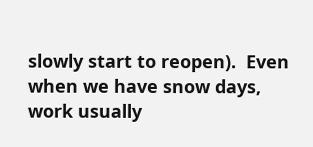slowly start to reopen).  Even when we have snow days, work usually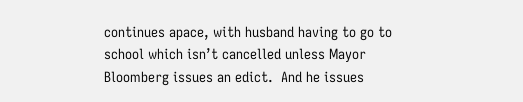continues apace, with husband having to go to school which isn’t cancelled unless Mayor Bloomberg issues an edict.  And he issues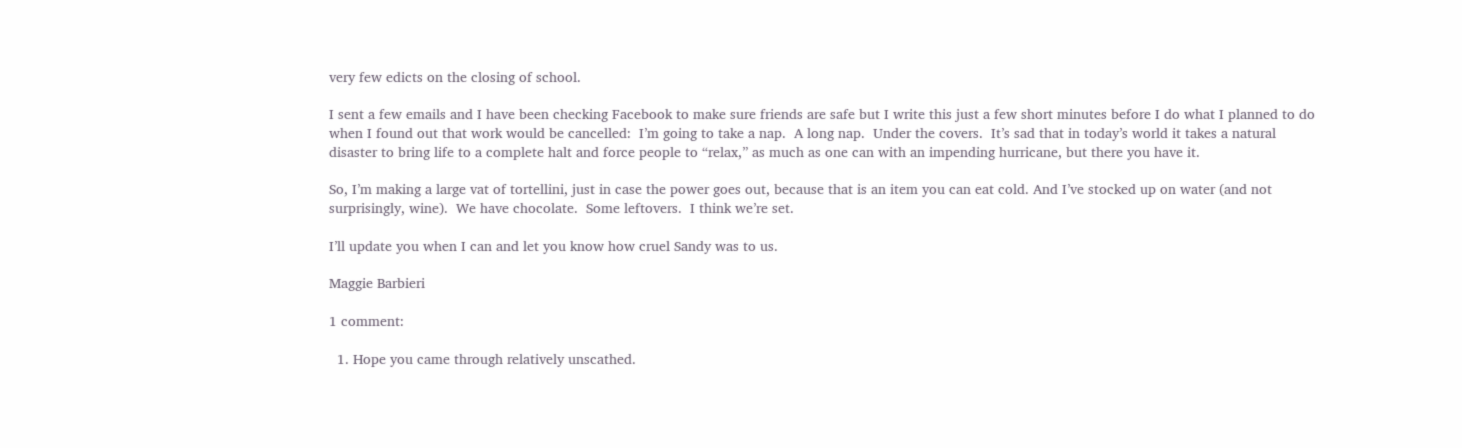very few edicts on the closing of school.

I sent a few emails and I have been checking Facebook to make sure friends are safe but I write this just a few short minutes before I do what I planned to do when I found out that work would be cancelled:  I’m going to take a nap.  A long nap.  Under the covers.  It’s sad that in today’s world it takes a natural disaster to bring life to a complete halt and force people to “relax,” as much as one can with an impending hurricane, but there you have it.

So, I’m making a large vat of tortellini, just in case the power goes out, because that is an item you can eat cold. And I’ve stocked up on water (and not surprisingly, wine).  We have chocolate.  Some leftovers.  I think we’re set.

I’ll update you when I can and let you know how cruel Sandy was to us.

Maggie Barbieri

1 comment:

  1. Hope you came through relatively unscathed.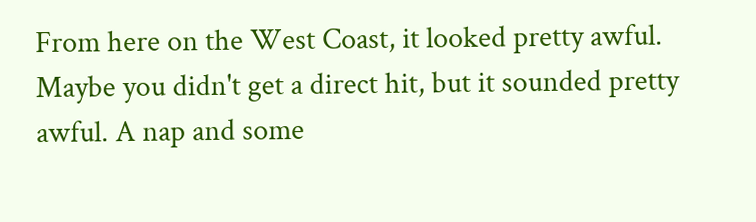From here on the West Coast, it looked pretty awful. Maybe you didn't get a direct hit, but it sounded pretty awful. A nap and some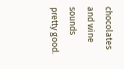chocolates and wine sounds pretty good.